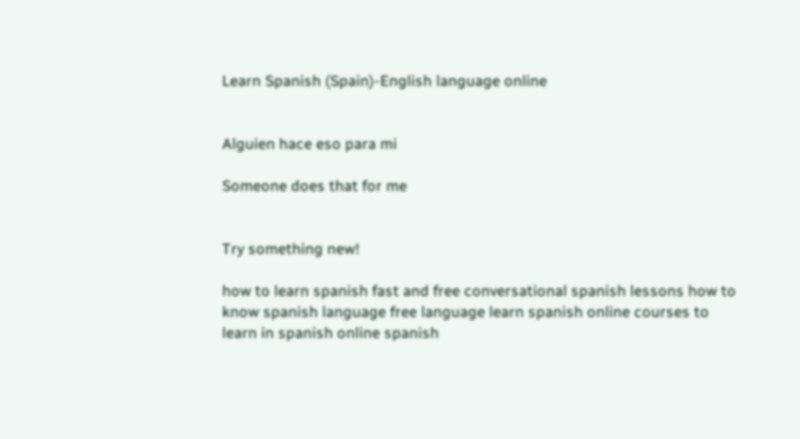Learn Spanish (Spain)-English language online


Alguien hace eso para mi

Someone does that for me


Try something new!

how to learn spanish fast and free conversational spanish lessons how to know spanish language free language learn spanish online courses to learn in spanish online spanish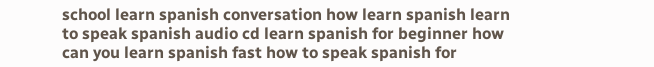school learn spanish conversation how learn spanish learn to speak spanish audio cd learn spanish for beginner how can you learn spanish fast how to speak spanish for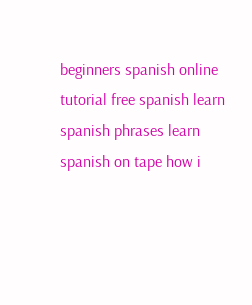beginners spanish online tutorial free spanish learn spanish phrases learn spanish on tape how i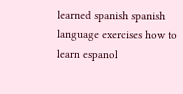learned spanish spanish language exercises how to learn espanol